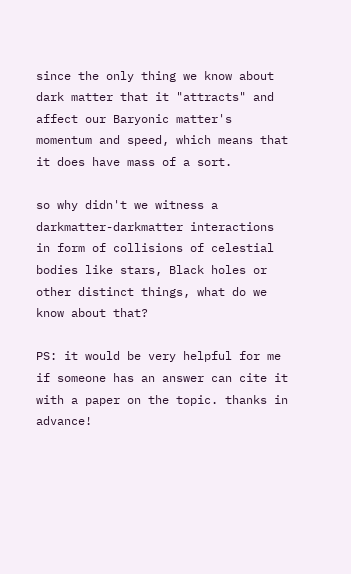since the only thing we know about dark matter that it "attracts" and affect our Baryonic matter's momentum and speed, which means that it does have mass of a sort.

so why didn't we witness a darkmatter-darkmatter interactions in form of collisions of celestial bodies like stars, Black holes or other distinct things, what do we know about that?

PS: it would be very helpful for me if someone has an answer can cite it with a paper on the topic. thanks in advance!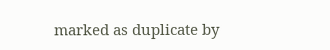marked as duplicate by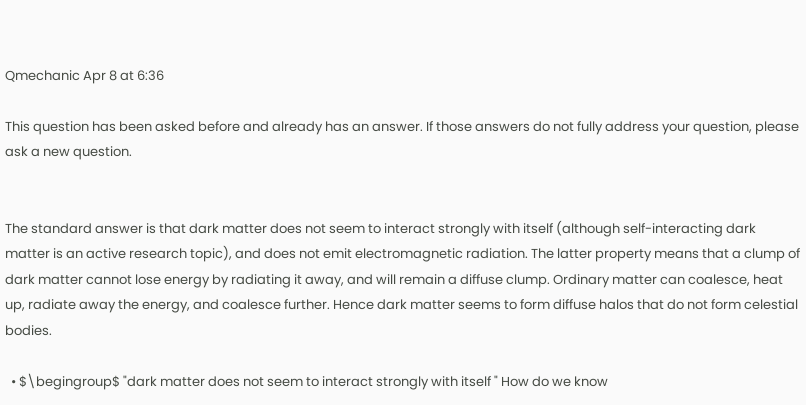Qmechanic Apr 8 at 6:36

This question has been asked before and already has an answer. If those answers do not fully address your question, please ask a new question.


The standard answer is that dark matter does not seem to interact strongly with itself (although self-interacting dark matter is an active research topic), and does not emit electromagnetic radiation. The latter property means that a clump of dark matter cannot lose energy by radiating it away, and will remain a diffuse clump. Ordinary matter can coalesce, heat up, radiate away the energy, and coalesce further. Hence dark matter seems to form diffuse halos that do not form celestial bodies.

  • $\begingroup$ "dark matter does not seem to interact strongly with itself " How do we know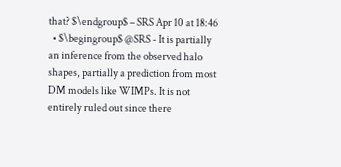that? $\endgroup$ – SRS Apr 10 at 18:46
  • $\begingroup$ @SRS - It is partially an inference from the observed halo shapes, partially a prediction from most DM models like WIMPs. It is not entirely ruled out since there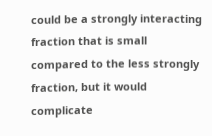could be a strongly interacting fraction that is small compared to the less strongly fraction, but it would complicate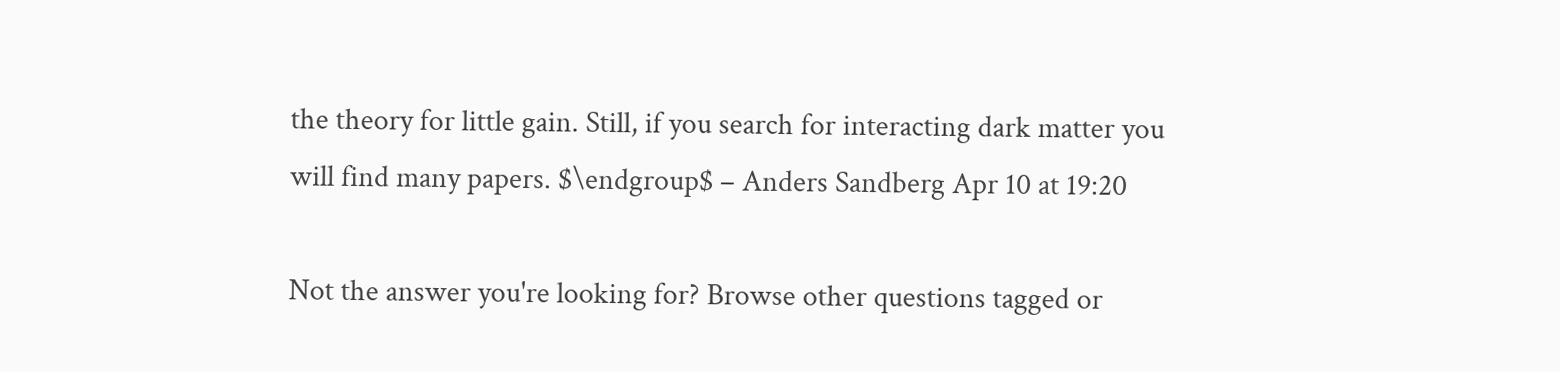the theory for little gain. Still, if you search for interacting dark matter you will find many papers. $\endgroup$ – Anders Sandberg Apr 10 at 19:20

Not the answer you're looking for? Browse other questions tagged or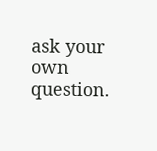ask your own question.